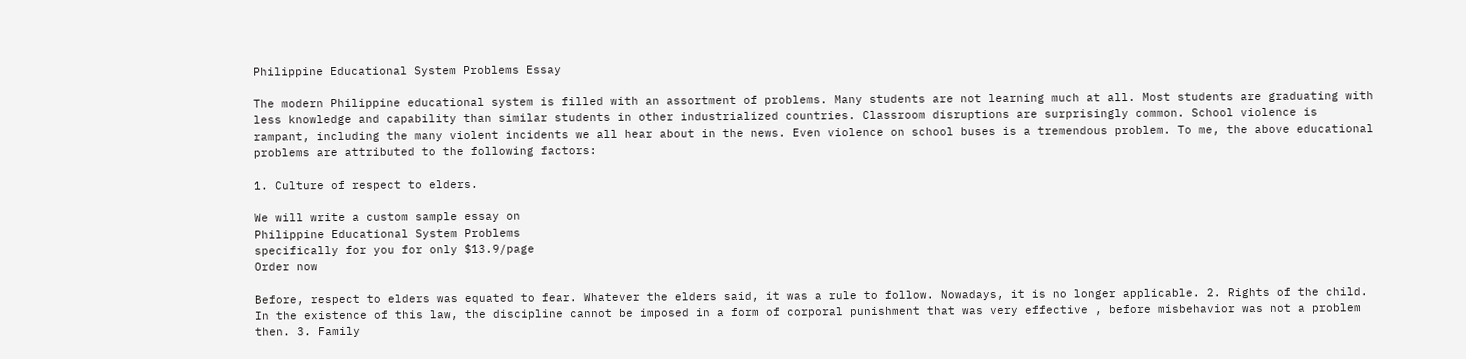Philippine Educational System Problems Essay

The modern Philippine educational system is filled with an assortment of problems. Many students are not learning much at all. Most students are graduating with less knowledge and capability than similar students in other industrialized countries. Classroom disruptions are surprisingly common. School violence is rampant, including the many violent incidents we all hear about in the news. Even violence on school buses is a tremendous problem. To me, the above educational problems are attributed to the following factors:

1. Culture of respect to elders.

We will write a custom sample essay on
Philippine Educational System Problems
specifically for you for only $13.9/page
Order now

Before, respect to elders was equated to fear. Whatever the elders said, it was a rule to follow. Nowadays, it is no longer applicable. 2. Rights of the child. In the existence of this law, the discipline cannot be imposed in a form of corporal punishment that was very effective , before misbehavior was not a problem then. 3. Family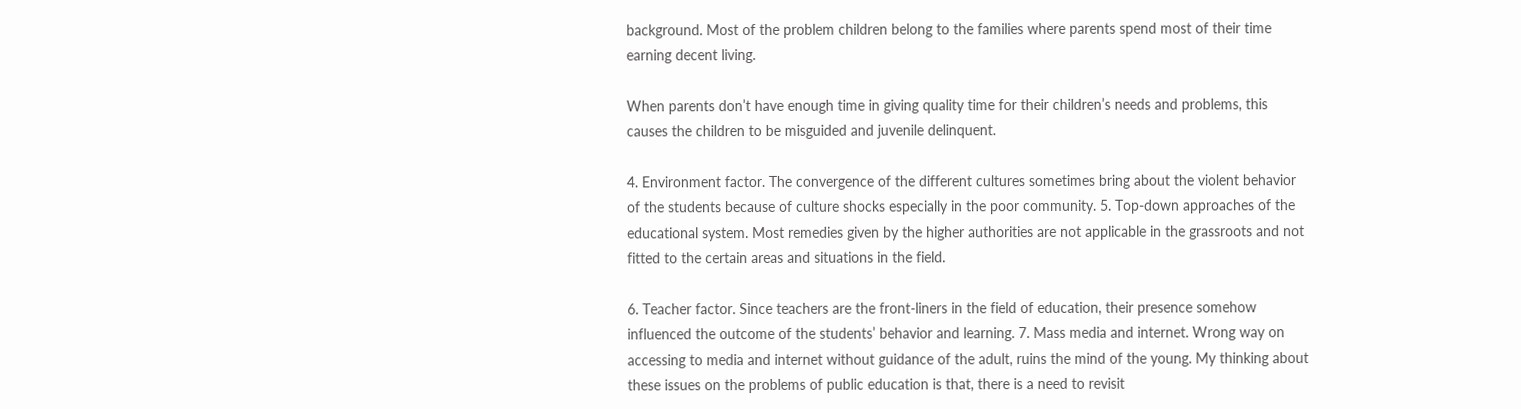background. Most of the problem children belong to the families where parents spend most of their time earning decent living.

When parents don’t have enough time in giving quality time for their children’s needs and problems, this causes the children to be misguided and juvenile delinquent.

4. Environment factor. The convergence of the different cultures sometimes bring about the violent behavior of the students because of culture shocks especially in the poor community. 5. Top-down approaches of the educational system. Most remedies given by the higher authorities are not applicable in the grassroots and not fitted to the certain areas and situations in the field.

6. Teacher factor. Since teachers are the front-liners in the field of education, their presence somehow influenced the outcome of the students’ behavior and learning. 7. Mass media and internet. Wrong way on accessing to media and internet without guidance of the adult, ruins the mind of the young. My thinking about these issues on the problems of public education is that, there is a need to revisit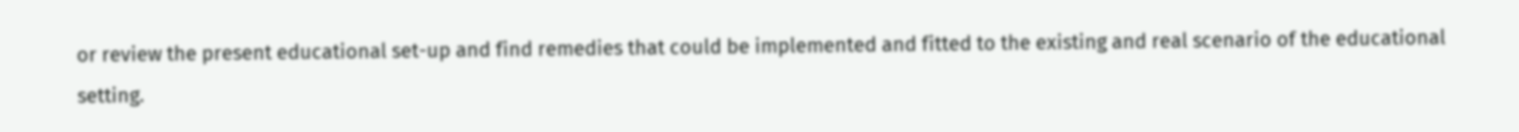or review the present educational set-up and find remedies that could be implemented and fitted to the existing and real scenario of the educational setting.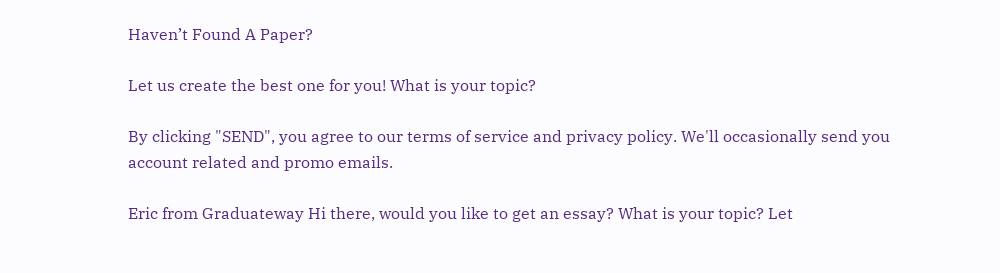Haven’t Found A Paper?

Let us create the best one for you! What is your topic?

By clicking "SEND", you agree to our terms of service and privacy policy. We'll occasionally send you account related and promo emails.

Eric from Graduateway Hi there, would you like to get an essay? What is your topic? Let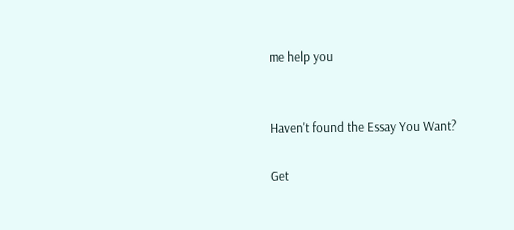me help you


Haven't found the Essay You Want?

Get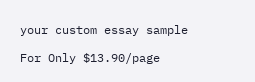your custom essay sample

For Only $13.90/page